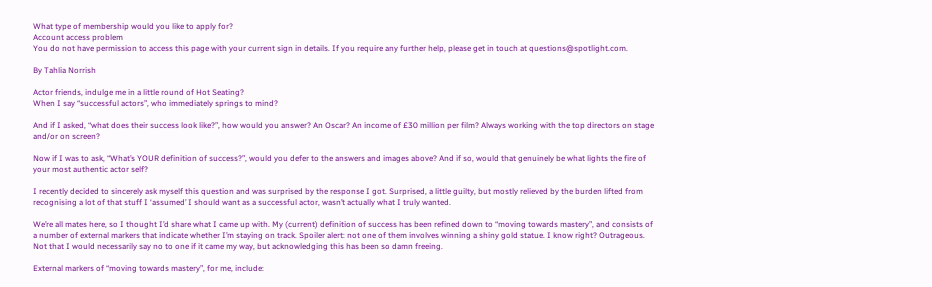What type of membership would you like to apply for?
Account access problem
You do not have permission to access this page with your current sign in details. If you require any further help, please get in touch at questions@spotlight.com.

By Tahlia Norrish

Actor friends, indulge me in a little round of Hot Seating?
When I say “successful actors”, who immediately springs to mind?

And if I asked, “what does their success look like?”, how would you answer? An Oscar? An income of £30 million per film? Always working with the top directors on stage and/or on screen?

Now if I was to ask, “What’s YOUR definition of success?”, would you defer to the answers and images above? And if so, would that genuinely be what lights the fire of your most authentic actor self?

I recently decided to sincerely ask myself this question and was surprised by the response I got. Surprised, a little guilty, but mostly relieved by the burden lifted from recognising a lot of that stuff I ‘assumed’ I should want as a successful actor, wasn’t actually what I truly wanted.

We’re all mates here, so I thought I’d share what I came up with. My (current) definition of success has been refined down to “moving towards mastery”, and consists of a number of external markers that indicate whether I’m staying on track. Spoiler alert: not one of them involves winning a shiny gold statue. I know right? Outrageous. Not that I would necessarily say no to one if it came my way, but acknowledging this has been so damn freeing.

External markers of “moving towards mastery”, for me, include: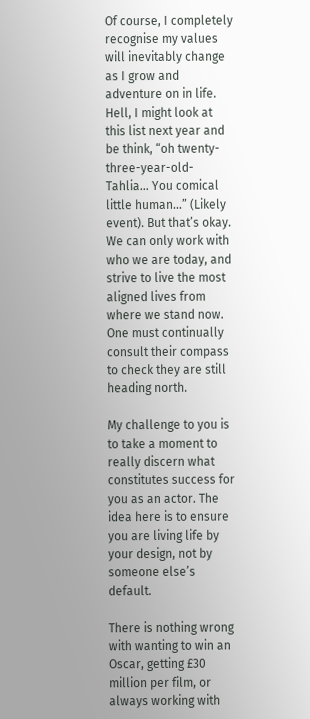Of course, I completely recognise my values will inevitably change as I grow and adventure on in life. Hell, I might look at this list next year and be think, “oh twenty-three-year-old-Tahlia… You comical little human…” (Likely event). But that’s okay. We can only work with who we are today, and strive to live the most aligned lives from where we stand now. One must continually consult their compass to check they are still heading north.

My challenge to you is to take a moment to really discern what constitutes success for you as an actor. The idea here is to ensure you are living life by your design, not by someone else’s default.

There is nothing wrong with wanting to win an Oscar, getting £30 million per film, or always working with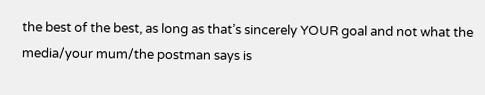the best of the best, as long as that’s sincerely YOUR goal and not what the media/your mum/the postman says is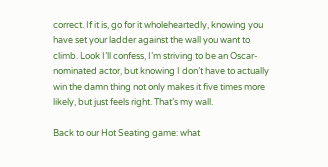correct. If it is, go for it wholeheartedly, knowing you have set your ladder against the wall you want to climb. Look I’ll confess, I’m striving to be an Oscar-nominated actor, but knowing I don’t have to actually win the damn thing not only makes it five times more likely, but just feels right. That’s my wall.

Back to our Hot Seating game: what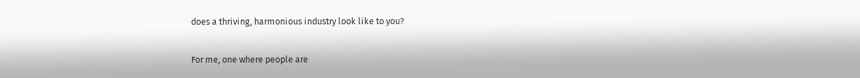does a thriving, harmonious industry look like to you?

For me, one where people are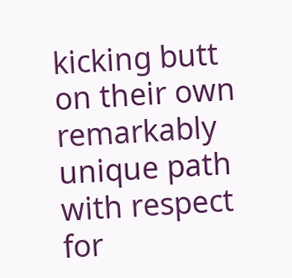kicking butt on their own remarkably unique path with respect for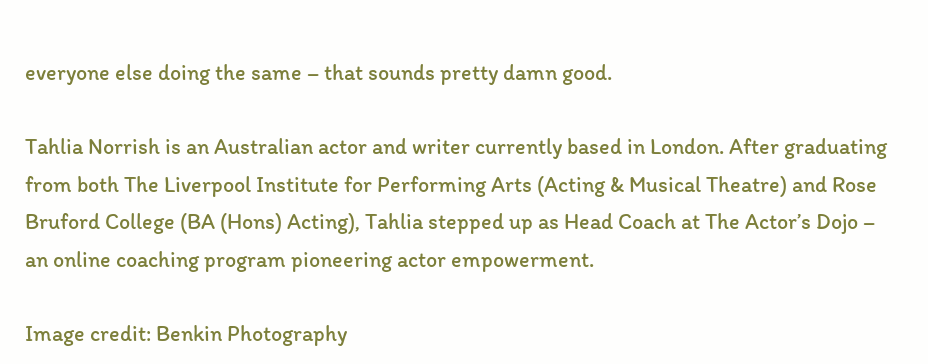everyone else doing the same – that sounds pretty damn good.

Tahlia Norrish is an Australian actor and writer currently based in London. After graduating from both The Liverpool Institute for Performing Arts (Acting & Musical Theatre) and Rose Bruford College (BA (Hons) Acting), Tahlia stepped up as Head Coach at The Actor’s Dojo – an online coaching program pioneering actor empowerment.

Image credit: Benkin Photography